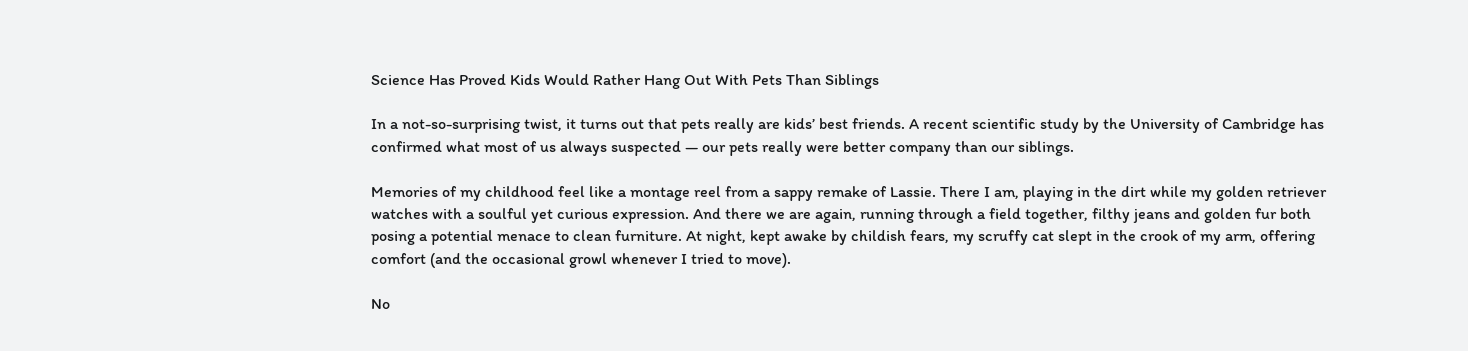Science Has Proved Kids Would Rather Hang Out With Pets Than Siblings

In a not-so-surprising twist, it turns out that pets really are kids’ best friends. A recent scientific study by the University of Cambridge has confirmed what most of us always suspected — our pets really were better company than our siblings.

Memories of my childhood feel like a montage reel from a sappy remake of Lassie. There I am, playing in the dirt while my golden retriever watches with a soulful yet curious expression. And there we are again, running through a field together, filthy jeans and golden fur both posing a potential menace to clean furniture. At night, kept awake by childish fears, my scruffy cat slept in the crook of my arm, offering comfort (and the occasional growl whenever I tried to move).

No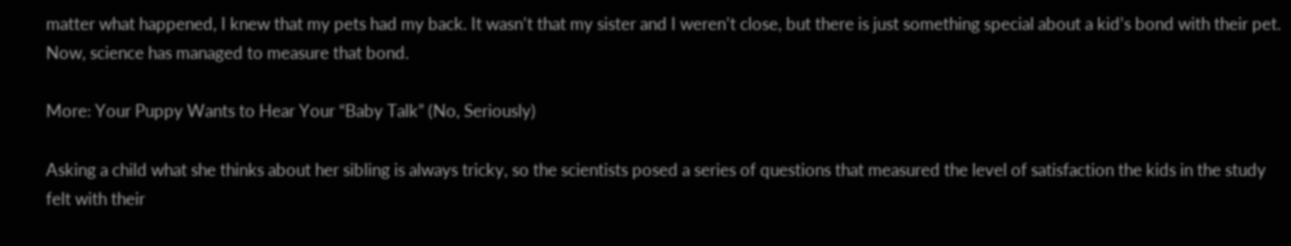matter what happened, I knew that my pets had my back. It wasn’t that my sister and I weren’t close, but there is just something special about a kid’s bond with their pet. Now, science has managed to measure that bond.

More: Your Puppy Wants to Hear Your “Baby Talk” (No, Seriously)

Asking a child what she thinks about her sibling is always tricky, so the scientists posed a series of questions that measured the level of satisfaction the kids in the study felt with their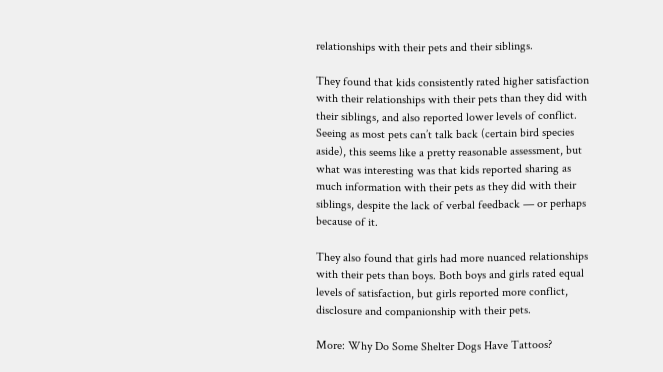relationships with their pets and their siblings.

They found that kids consistently rated higher satisfaction with their relationships with their pets than they did with their siblings, and also reported lower levels of conflict. Seeing as most pets can’t talk back (certain bird species aside), this seems like a pretty reasonable assessment, but what was interesting was that kids reported sharing as much information with their pets as they did with their siblings, despite the lack of verbal feedback — or perhaps because of it.

They also found that girls had more nuanced relationships with their pets than boys. Both boys and girls rated equal levels of satisfaction, but girls reported more conflict, disclosure and companionship with their pets.

More: Why Do Some Shelter Dogs Have Tattoos?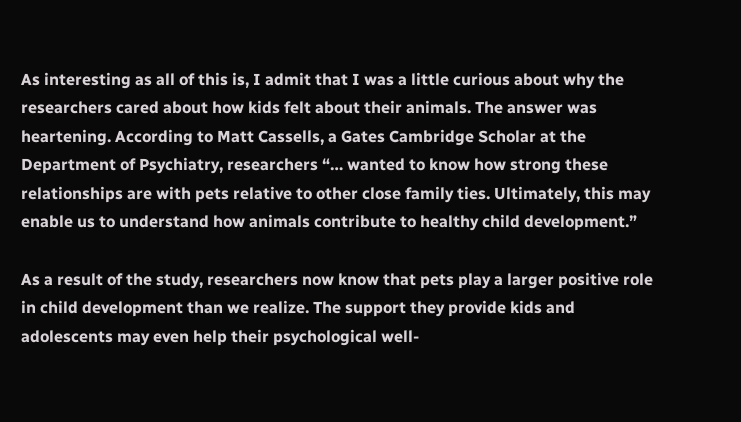As interesting as all of this is, I admit that I was a little curious about why the researchers cared about how kids felt about their animals. The answer was heartening. According to Matt Cassells, a Gates Cambridge Scholar at the Department of Psychiatry, researchers “… wanted to know how strong these relationships are with pets relative to other close family ties. Ultimately, this may enable us to understand how animals contribute to healthy child development.”

As a result of the study, researchers now know that pets play a larger positive role in child development than we realize. The support they provide kids and adolescents may even help their psychological well-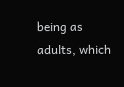being as adults, which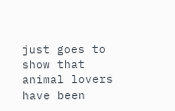just goes to show that animal lovers have been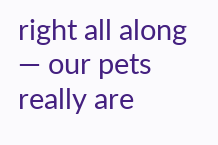right all along — our pets really are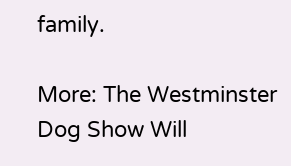family.

More: The Westminster Dog Show Will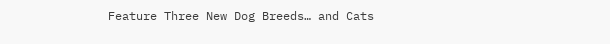Feature Three New Dog Breeds… and Cats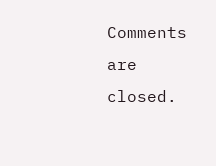Comments are closed.